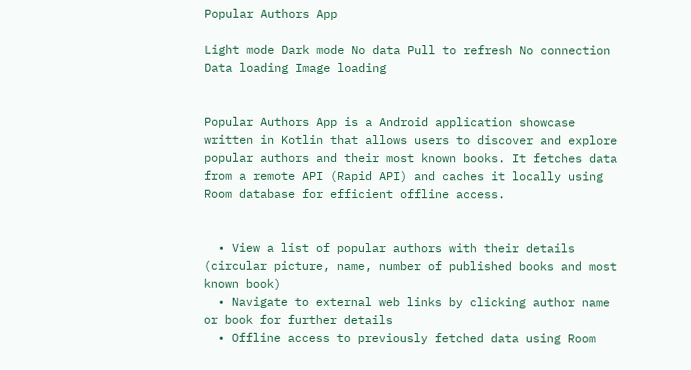Popular Authors App

Light mode Dark mode No data Pull to refresh No connection Data loading Image loading


Popular Authors App is a Android application showcase written in Kotlin that allows users to discover and explore popular authors and their most known books. It fetches data from a remote API (Rapid API) and caches it locally using Room database for efficient offline access.


  • View a list of popular authors with their details (circular picture, name, number of published books and most known book)
  • Navigate to external web links by clicking author name or book for further details
  • Offline access to previously fetched data using Room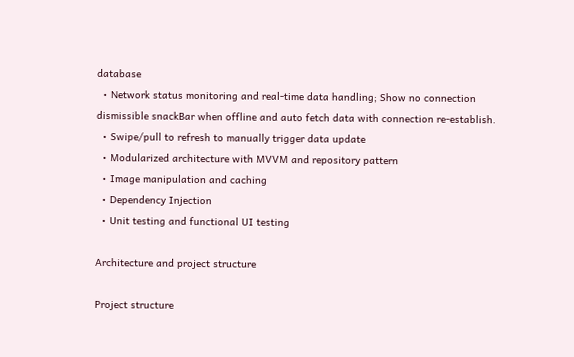database
  • Network status monitoring and real-time data handling; Show no connection dismissible snackBar when offline and auto fetch data with connection re-establish.
  • Swipe/pull to refresh to manually trigger data update
  • Modularized architecture with MVVM and repository pattern
  • Image manipulation and caching
  • Dependency Injection
  • Unit testing and functional UI testing

Architecture and project structure

Project structure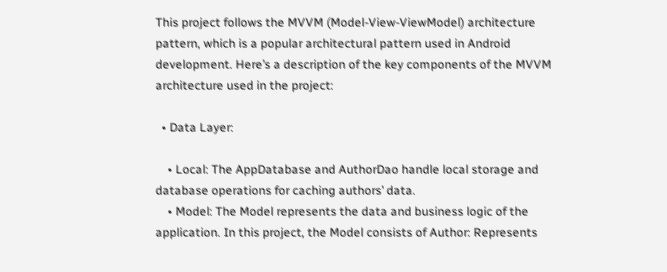This project follows the MVVM (Model-View-ViewModel) architecture pattern, which is a popular architectural pattern used in Android development. Here’s a description of the key components of the MVVM architecture used in the project:

  • Data Layer:

    • Local: The AppDatabase and AuthorDao handle local storage and database operations for caching authors’ data.
    • Model: The Model represents the data and business logic of the application. In this project, the Model consists of Author: Represents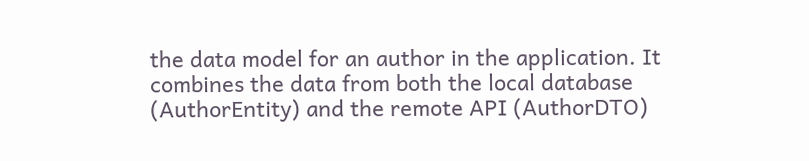the data model for an author in the application. It combines the data from both the local database (AuthorEntity) and the remote API (AuthorDTO)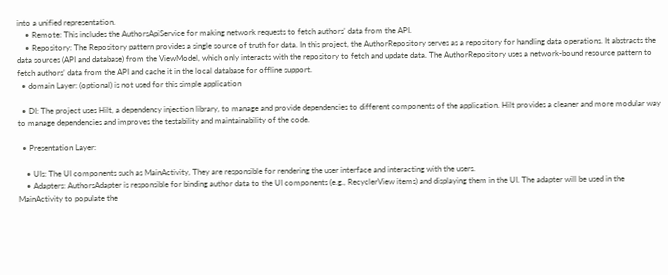into a unified representation.
    • Remote: This includes the AuthorsApiService for making network requests to fetch authors’ data from the API.
    • Repository: The Repository pattern provides a single source of truth for data. In this project, the AuthorRepository serves as a repository for handling data operations. It abstracts the data sources (API and database) from the ViewModel, which only interacts with the repository to fetch and update data. The AuthorRepository uses a network-bound resource pattern to fetch authors’ data from the API and cache it in the local database for offline support.
  • domain Layer: (optional) is not used for this simple application

  • DI: The project uses Hilt, a dependency injection library, to manage and provide dependencies to different components of the application. Hilt provides a cleaner and more modular way to manage dependencies and improves the testability and maintainability of the code.

  • Presentation Layer:

    • UIs: The UI components such as MainActivity, They are responsible for rendering the user interface and interacting with the users.
    • Adapters: AuthorsAdapter is responsible for binding author data to the UI components (e.g., RecyclerView items) and displaying them in the UI. The adapter will be used in the MainActivity to populate the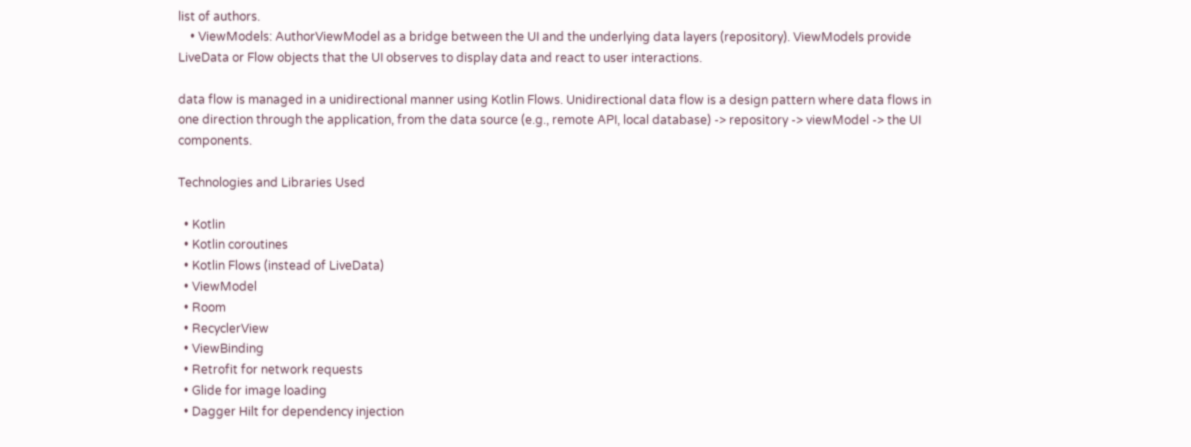list of authors.
    • ViewModels: AuthorViewModel as a bridge between the UI and the underlying data layers (repository). ViewModels provide LiveData or Flow objects that the UI observes to display data and react to user interactions.

data flow is managed in a unidirectional manner using Kotlin Flows. Unidirectional data flow is a design pattern where data flows in one direction through the application, from the data source (e.g., remote API, local database) -> repository -> viewModel -> the UI components.

Technologies and Libraries Used

  • Kotlin
  • Kotlin coroutines
  • Kotlin Flows (instead of LiveData)
  • ViewModel
  • Room
  • RecyclerView
  • ViewBinding
  • Retrofit for network requests
  • Glide for image loading
  • Dagger Hilt for dependency injection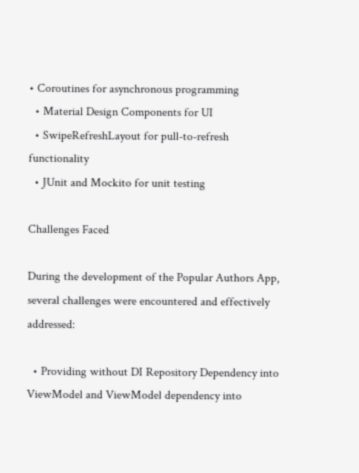• Coroutines for asynchronous programming
  • Material Design Components for UI
  • SwipeRefreshLayout for pull-to-refresh functionality
  • JUnit and Mockito for unit testing

Challenges Faced

During the development of the Popular Authors App, several challenges were encountered and effectively addressed:

  • Providing without DI Repository Dependency into ViewModel and ViewModel dependency into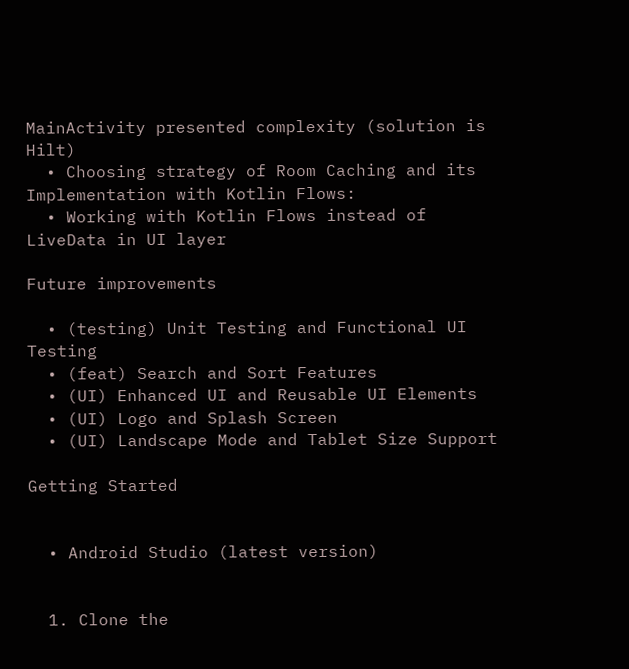MainActivity presented complexity (solution is Hilt)
  • Choosing strategy of Room Caching and its Implementation with Kotlin Flows:
  • Working with Kotlin Flows instead of LiveData in UI layer

Future improvements

  • (testing) Unit Testing and Functional UI Testing
  • (feat) Search and Sort Features
  • (UI) Enhanced UI and Reusable UI Elements
  • (UI) Logo and Splash Screen
  • (UI) Landscape Mode and Tablet Size Support

Getting Started


  • Android Studio (latest version)


  1. Clone the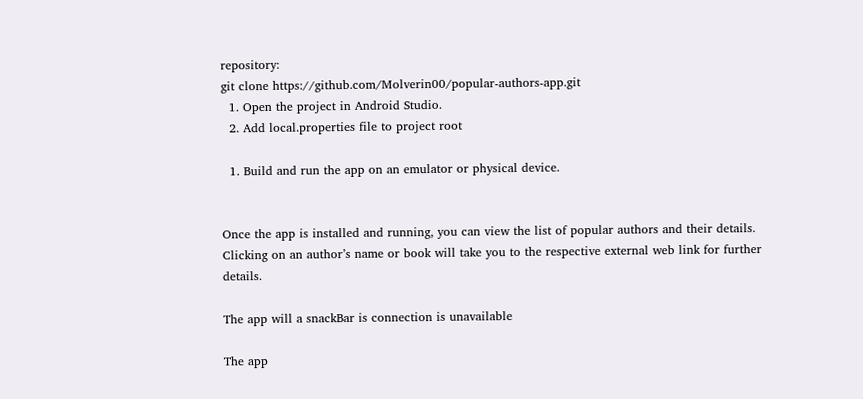repository:
git clone https://github.com/Molverin00/popular-authors-app.git
  1. Open the project in Android Studio.
  2. Add local.properties file to project root

  1. Build and run the app on an emulator or physical device.


Once the app is installed and running, you can view the list of popular authors and their details. Clicking on an author’s name or book will take you to the respective external web link for further details.

The app will a snackBar is connection is unavailable

The app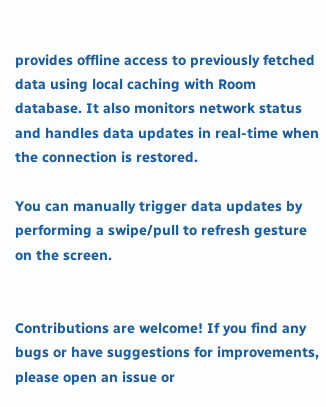provides offline access to previously fetched data using local caching with Room database. It also monitors network status and handles data updates in real-time when the connection is restored.

You can manually trigger data updates by performing a swipe/pull to refresh gesture on the screen.


Contributions are welcome! If you find any bugs or have suggestions for improvements, please open an issue or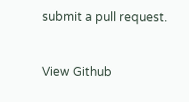submit a pull request.


View Github